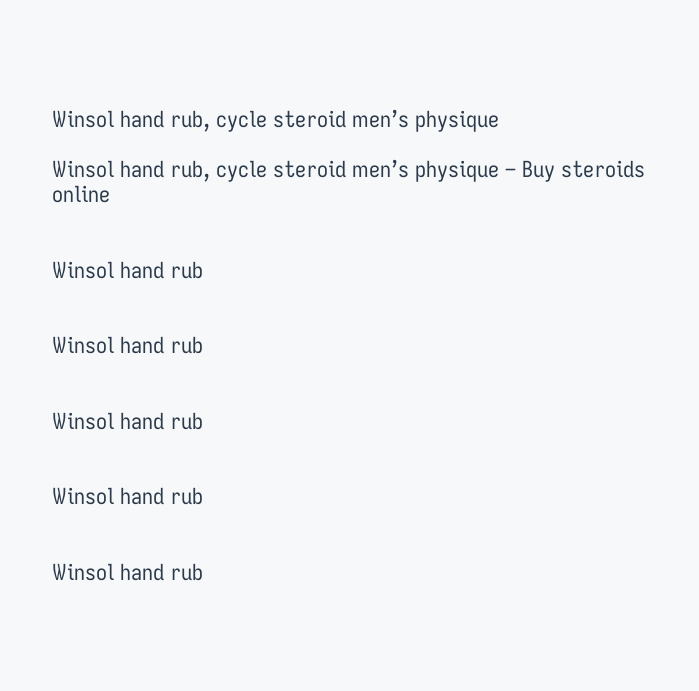Winsol hand rub, cycle steroid men’s physique

Winsol hand rub, cycle steroid men’s physique – Buy steroids online


Winsol hand rub


Winsol hand rub


Winsol hand rub


Winsol hand rub


Winsol hand rub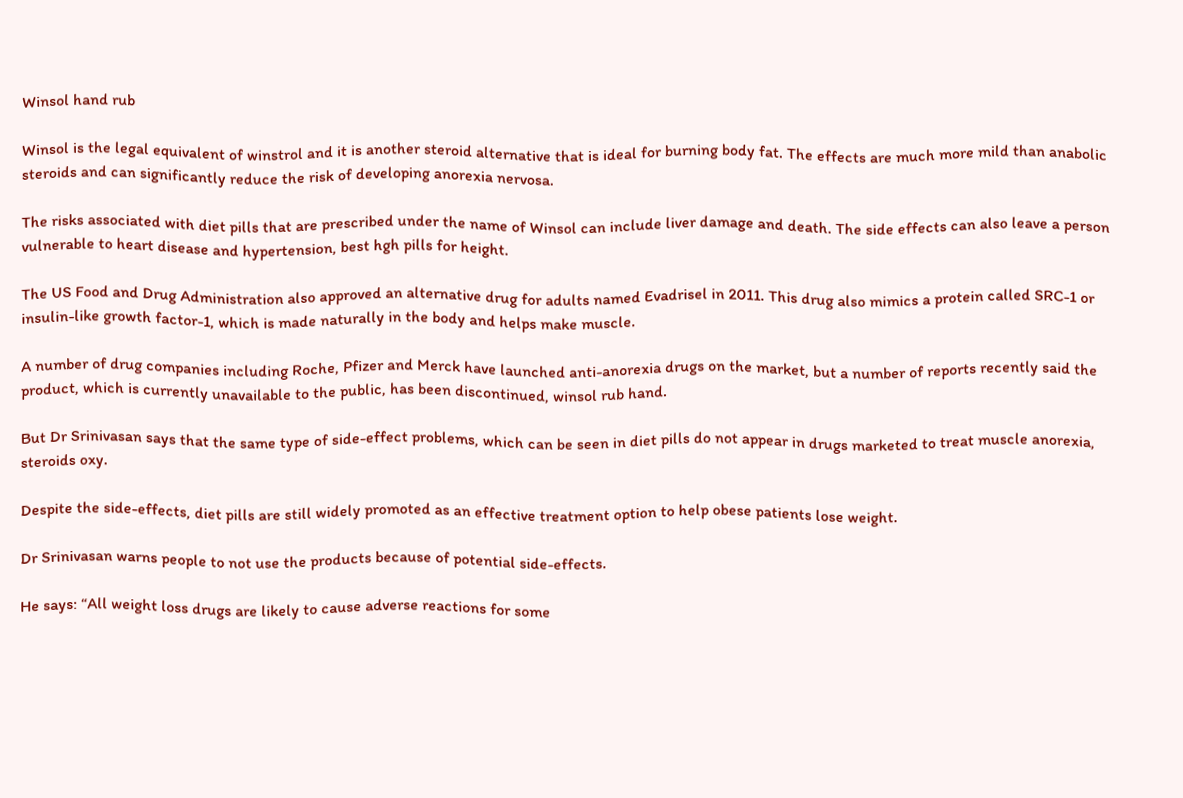Winsol hand rub

Winsol is the legal equivalent of winstrol and it is another steroid alternative that is ideal for burning body fat. The effects are much more mild than anabolic steroids and can significantly reduce the risk of developing anorexia nervosa.

The risks associated with diet pills that are prescribed under the name of Winsol can include liver damage and death. The side effects can also leave a person vulnerable to heart disease and hypertension, best hgh pills for height.

The US Food and Drug Administration also approved an alternative drug for adults named Evadrisel in 2011. This drug also mimics a protein called SRC-1 or insulin-like growth factor-1, which is made naturally in the body and helps make muscle.

A number of drug companies including Roche, Pfizer and Merck have launched anti-anorexia drugs on the market, but a number of reports recently said the product, which is currently unavailable to the public, has been discontinued, winsol rub hand.

But Dr Srinivasan says that the same type of side-effect problems, which can be seen in diet pills do not appear in drugs marketed to treat muscle anorexia, steroids oxy.

Despite the side-effects, diet pills are still widely promoted as an effective treatment option to help obese patients lose weight.

Dr Srinivasan warns people to not use the products because of potential side-effects.

He says: “All weight loss drugs are likely to cause adverse reactions for some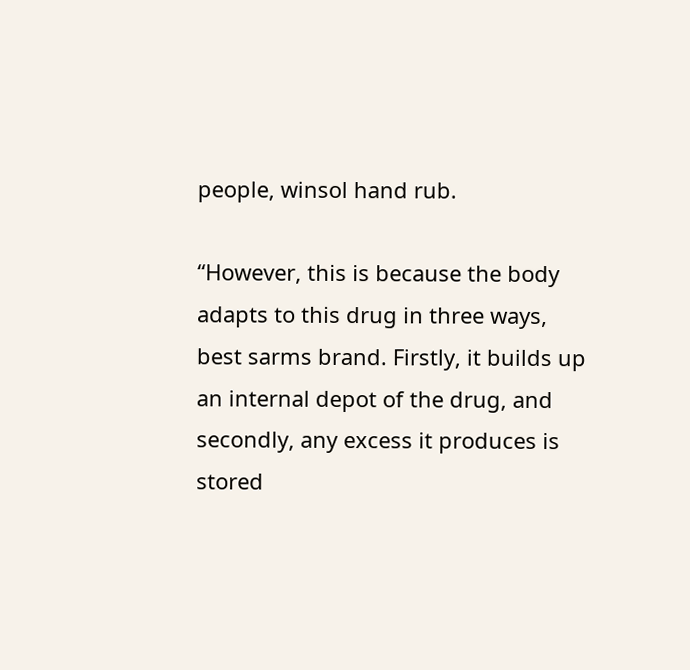people, winsol hand rub.

“However, this is because the body adapts to this drug in three ways, best sarms brand. Firstly, it builds up an internal depot of the drug, and secondly, any excess it produces is stored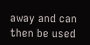away and can then be used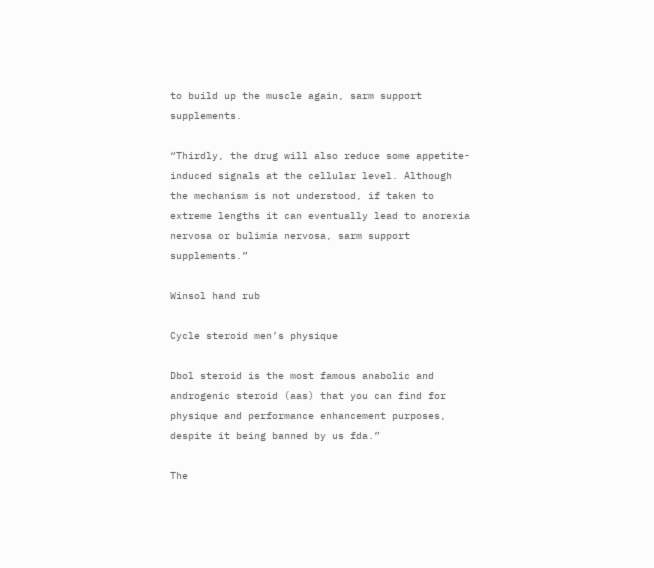to build up the muscle again, sarm support supplements.

“Thirdly, the drug will also reduce some appetite-induced signals at the cellular level. Although the mechanism is not understood, if taken to extreme lengths it can eventually lead to anorexia nervosa or bulimia nervosa, sarm support supplements.”

Winsol hand rub

Cycle steroid men’s physique

Dbol steroid is the most famous anabolic and androgenic steroid (aas) that you can find for physique and performance enhancement purposes, despite it being banned by us fda.”

The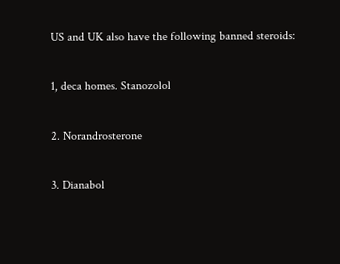US and UK also have the following banned steroids:

1, deca homes. Stanozolol

2. Norandrosterone

3. Dianabol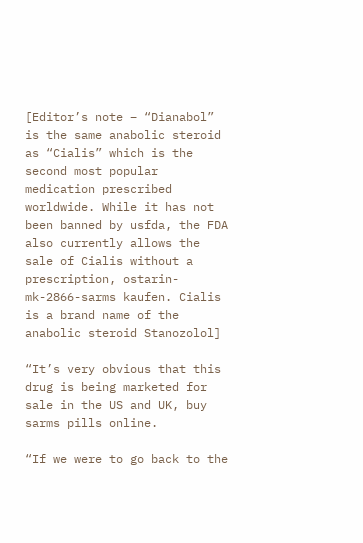[Editor’s note – “Dianabol” is the same anabolic steroid as “Cialis” which is the second most popular medication prescribed worldwide. While it has not been banned by usfda, the FDA also currently allows the sale of Cialis without a prescription, ostarin-mk-2866-sarms kaufen. Cialis is a brand name of the anabolic steroid Stanozolol]

“It’s very obvious that this drug is being marketed for sale in the US and UK, buy sarms pills online.

“If we were to go back to the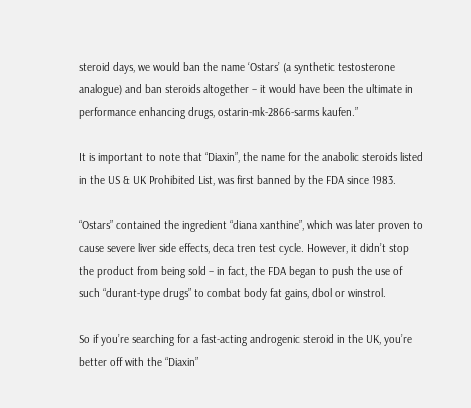steroid days, we would ban the name ‘Ostars’ (a synthetic testosterone analogue) and ban steroids altogether – it would have been the ultimate in performance enhancing drugs, ostarin-mk-2866-sarms kaufen.”

It is important to note that “Diaxin”, the name for the anabolic steroids listed in the US & UK Prohibited List, was first banned by the FDA since 1983.

“Ostars” contained the ingredient “diana xanthine”, which was later proven to cause severe liver side effects, deca tren test cycle. However, it didn’t stop the product from being sold – in fact, the FDA began to push the use of such “durant-type drugs” to combat body fat gains, dbol or winstrol.

So if you’re searching for a fast-acting androgenic steroid in the UK, you’re better off with the “Diaxin”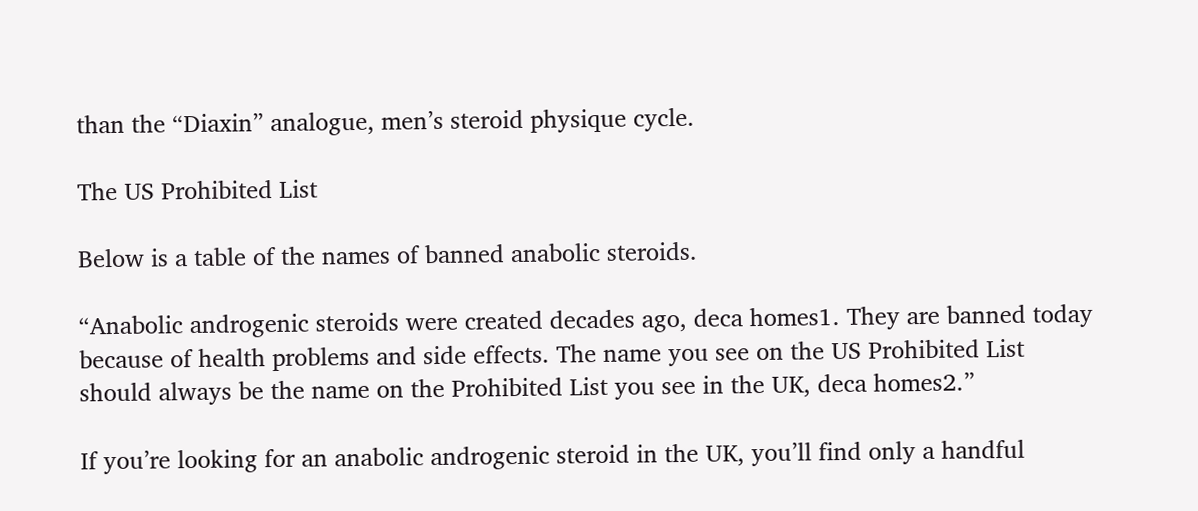than the “Diaxin” analogue, men’s steroid physique cycle.

The US Prohibited List

Below is a table of the names of banned anabolic steroids.

“Anabolic androgenic steroids were created decades ago, deca homes1. They are banned today because of health problems and side effects. The name you see on the US Prohibited List should always be the name on the Prohibited List you see in the UK, deca homes2.”

If you’re looking for an anabolic androgenic steroid in the UK, you’ll find only a handful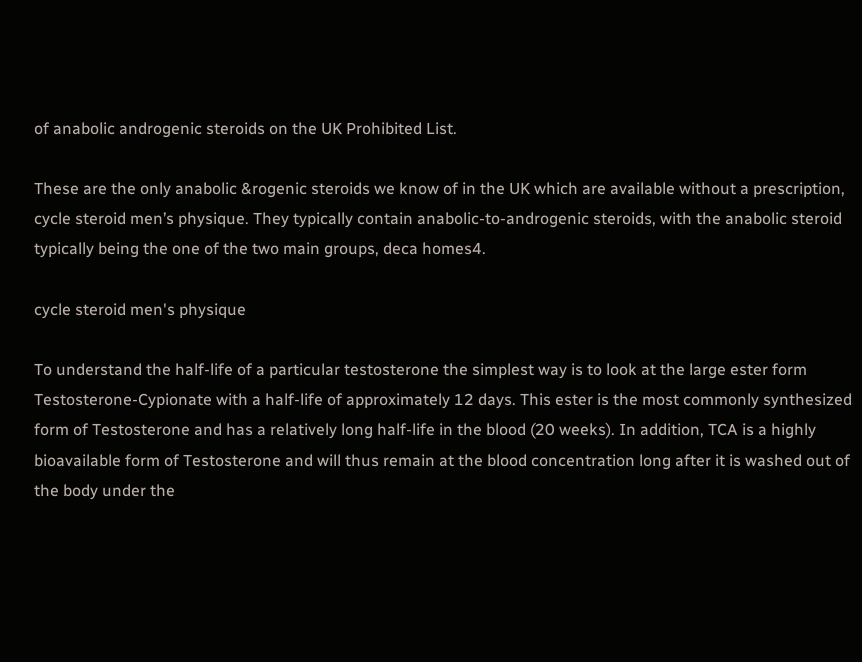of anabolic androgenic steroids on the UK Prohibited List.

These are the only anabolic &rogenic steroids we know of in the UK which are available without a prescription, cycle steroid men’s physique. They typically contain anabolic-to-androgenic steroids, with the anabolic steroid typically being the one of the two main groups, deca homes4.

cycle steroid men's physique

To understand the half-life of a particular testosterone the simplest way is to look at the large ester form Testosterone-Cypionate with a half-life of approximately 12 days. This ester is the most commonly synthesized form of Testosterone and has a relatively long half-life in the blood (20 weeks). In addition, TCA is a highly bioavailable form of Testosterone and will thus remain at the blood concentration long after it is washed out of the body under the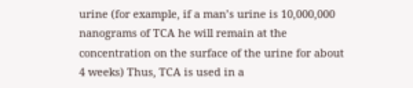urine (for example, if a man’s urine is 10,000,000 nanograms of TCA he will remain at the concentration on the surface of the urine for about 4 weeks) Thus, TCA is used in a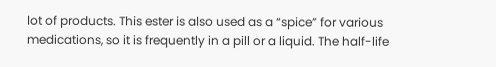lot of products. This ester is also used as a “spice” for various medications, so it is frequently in a pill or a liquid. The half-life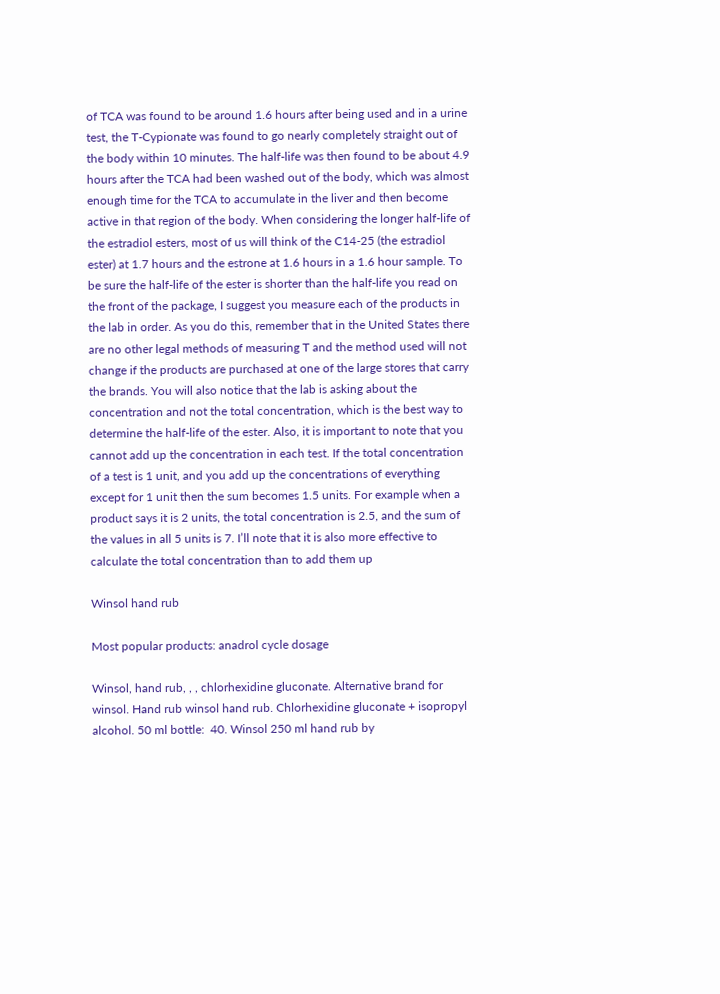of TCA was found to be around 1.6 hours after being used and in a urine test, the T-Cypionate was found to go nearly completely straight out of the body within 10 minutes. The half-life was then found to be about 4.9 hours after the TCA had been washed out of the body, which was almost enough time for the TCA to accumulate in the liver and then become active in that region of the body. When considering the longer half-life of the estradiol esters, most of us will think of the C14-25 (the estradiol ester) at 1.7 hours and the estrone at 1.6 hours in a 1.6 hour sample. To be sure the half-life of the ester is shorter than the half-life you read on the front of the package, I suggest you measure each of the products in the lab in order. As you do this, remember that in the United States there are no other legal methods of measuring T and the method used will not change if the products are purchased at one of the large stores that carry the brands. You will also notice that the lab is asking about the concentration and not the total concentration, which is the best way to determine the half-life of the ester. Also, it is important to note that you cannot add up the concentration in each test. If the total concentration of a test is 1 unit, and you add up the concentrations of everything except for 1 unit then the sum becomes 1.5 units. For example when a product says it is 2 units, the total concentration is 2.5, and the sum of the values in all 5 units is 7. I’ll note that it is also more effective to calculate the total concentration than to add them up

Winsol hand rub

Most popular products: anadrol cycle dosage

Winsol, hand rub, , , chlorhexidine gluconate. Alternative brand for winsol. Hand rub winsol hand rub. Chlorhexidine gluconate + isopropyl alcohol. 50 ml bottle:  40. Winsol 250 ml hand rub by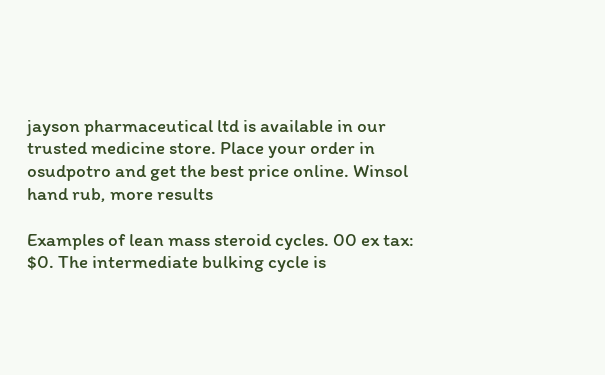jayson pharmaceutical ltd is available in our trusted medicine store. Place your order in osudpotro and get the best price online. Winsol hand rub, more results

Examples of lean mass steroid cycles. 00 ex tax: $0. The intermediate bulking cycle is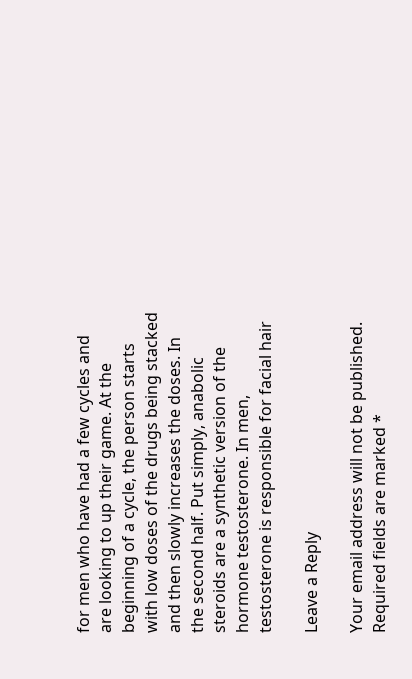for men who have had a few cycles and are looking to up their game. At the beginning of a cycle, the person starts with low doses of the drugs being stacked and then slowly increases the doses. In the second half. Put simply, anabolic steroids are a synthetic version of the hormone testosterone. In men, testosterone is responsible for facial hair

Leave a Reply

Your email address will not be published. Required fields are marked *